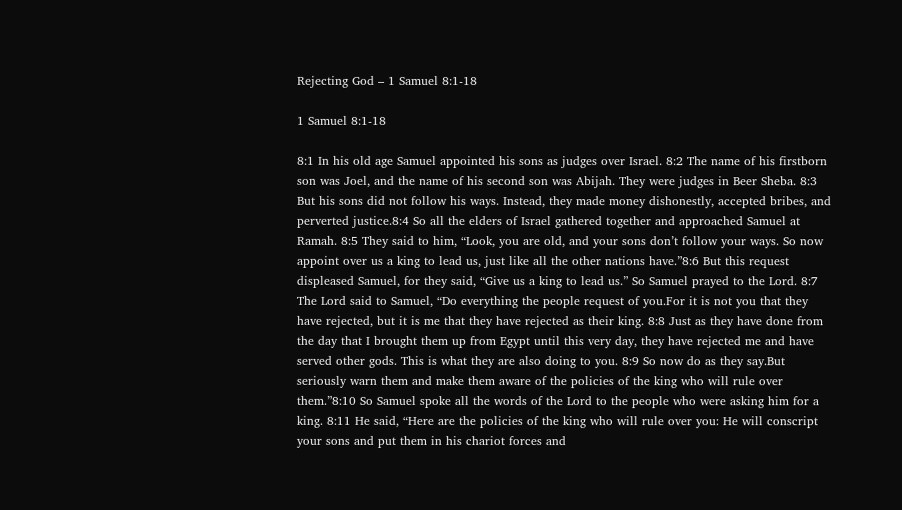Rejecting God – 1 Samuel 8:1-18

1 Samuel 8:1-18

8:1 In his old age Samuel appointed his sons as judges over Israel. 8:2 The name of his firstborn son was Joel, and the name of his second son was Abijah. They were judges in Beer Sheba. 8:3 But his sons did not follow his ways. Instead, they made money dishonestly, accepted bribes, and perverted justice.8:4 So all the elders of Israel gathered together and approached Samuel at Ramah. 8:5 They said to him, “Look, you are old, and your sons don’t follow your ways. So now appoint over us a king to lead us, just like all the other nations have.”8:6 But this request displeased Samuel, for they said, “Give us a king to lead us.” So Samuel prayed to the Lord. 8:7 The Lord said to Samuel, “Do everything the people request of you.For it is not you that they have rejected, but it is me that they have rejected as their king. 8:8 Just as they have done from the day that I brought them up from Egypt until this very day, they have rejected me and have served other gods. This is what they are also doing to you. 8:9 So now do as they say.But seriously warn them and make them aware of the policies of the king who will rule over them.”8:10 So Samuel spoke all the words of the Lord to the people who were asking him for a king. 8:11 He said, “Here are the policies of the king who will rule over you: He will conscript your sons and put them in his chariot forces and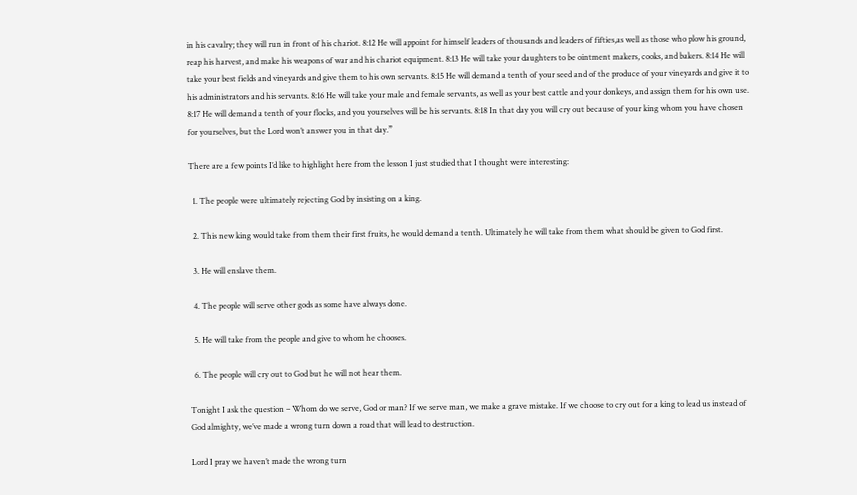in his cavalry; they will run in front of his chariot. 8:12 He will appoint for himself leaders of thousands and leaders of fifties,as well as those who plow his ground, reap his harvest, and make his weapons of war and his chariot equipment. 8:13 He will take your daughters to be ointment makers, cooks, and bakers. 8:14 He will take your best fields and vineyards and give them to his own servants. 8:15 He will demand a tenth of your seed and of the produce of your vineyards and give it to his administrators and his servants. 8:16 He will take your male and female servants, as well as your best cattle and your donkeys, and assign them for his own use. 8:17 He will demand a tenth of your flocks, and you yourselves will be his servants. 8:18 In that day you will cry out because of your king whom you have chosen for yourselves, but the Lord won’t answer you in that day.”

There are a few points I’d like to highlight here from the lesson I just studied that I thought were interesting:

  1. The people were ultimately rejecting God by insisting on a king.

  2. This new king would take from them their first fruits, he would demand a tenth. Ultimately he will take from them what should be given to God first.

  3. He will enslave them.

  4. The people will serve other gods as some have always done.

  5. He will take from the people and give to whom he chooses.

  6. The people will cry out to God but he will not hear them.

Tonight I ask the question – Whom do we serve, God or man? If we serve man, we make a grave mistake. If we choose to cry out for a king to lead us instead of God almighty, we’ve made a wrong turn down a road that will lead to destruction.

Lord I pray we haven’t made the wrong turn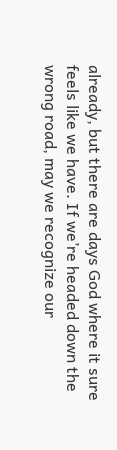already, but there are days God where it sure feels like we have. If we’re headed down the wrong road, may we recognize our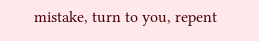mistake, turn to you, repent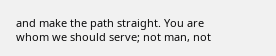and make the path straight. You are whom we should serve; not man, not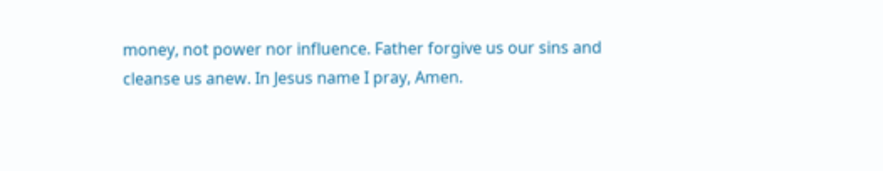money, not power nor influence. Father forgive us our sins and cleanse us anew. In Jesus name I pray, Amen.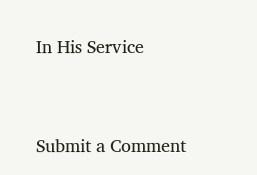In His Service




Submit a Comment